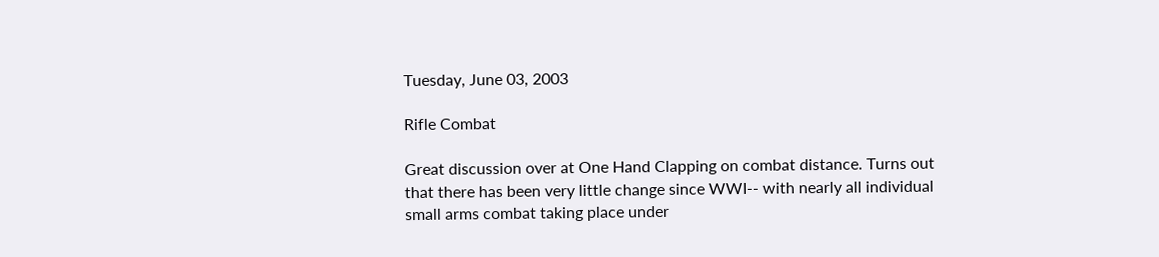Tuesday, June 03, 2003

Rifle Combat

Great discussion over at One Hand Clapping on combat distance. Turns out that there has been very little change since WWI-- with nearly all individual small arms combat taking place under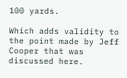100 yards.

Which adds validity to the point made by Jeff Cooper that was discussed here.